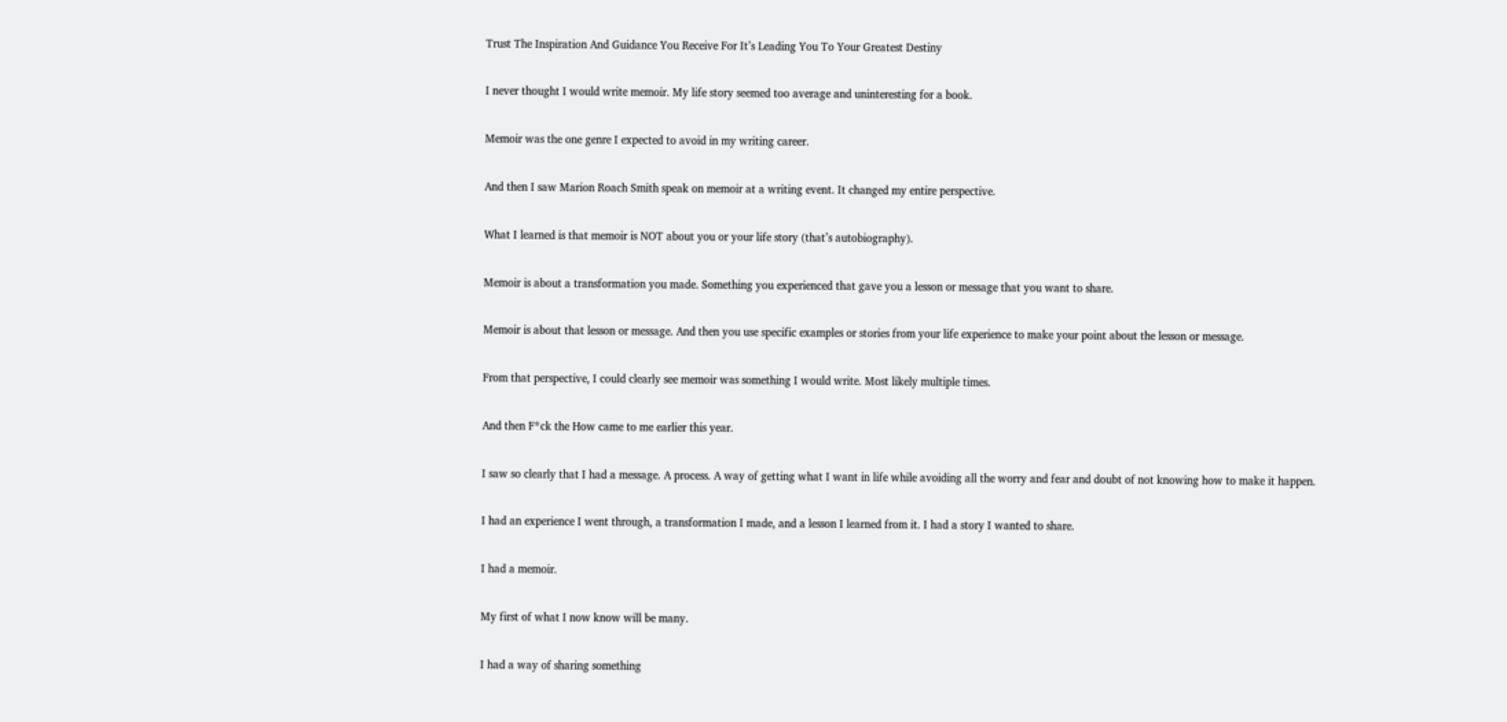Trust The Inspiration And Guidance You Receive For It’s Leading You To Your Greatest Destiny

I never thought I would write memoir. My life story seemed too average and uninteresting for a book.

Memoir was the one genre I expected to avoid in my writing career.

And then I saw Marion Roach Smith speak on memoir at a writing event. It changed my entire perspective.

What I learned is that memoir is NOT about you or your life story (that’s autobiography).

Memoir is about a transformation you made. Something you experienced that gave you a lesson or message that you want to share.

Memoir is about that lesson or message. And then you use specific examples or stories from your life experience to make your point about the lesson or message.

From that perspective, I could clearly see memoir was something I would write. Most likely multiple times.

And then F*ck the How came to me earlier this year.

I saw so clearly that I had a message. A process. A way of getting what I want in life while avoiding all the worry and fear and doubt of not knowing how to make it happen.

I had an experience I went through, a transformation I made, and a lesson I learned from it. I had a story I wanted to share.

I had a memoir.

My first of what I now know will be many.

I had a way of sharing something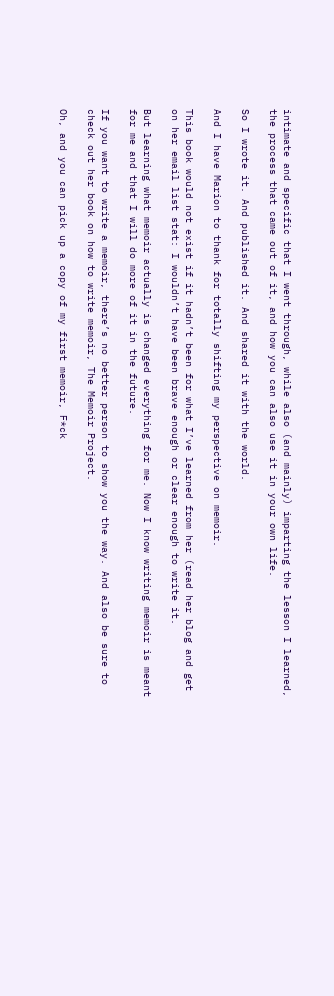intimate and specific that I went through, while also (and mainly) imparting the lesson I learned, the process that came out of it, and how you can also use it in your own life.

So I wrote it. And published it. And shared it with the world.

And I have Marion to thank for totally shifting my perspective on memoir.

This book would not exist if it hadn’t been for what I’ve learned from her (read her blog and get on her email list stat: I wouldn’t have been brave enough or clear enough to write it.

But learning what memoir actually is changed everything for me. Now I know writing memoir is meant for me and that I will do more of it in the future.

If you want to write a memoir, there’s no better person to show you the way. And also be sure to check out her book on how to write memoir, The Memoir Project.

Oh, and you can pick up a copy of my first memoir, F*ck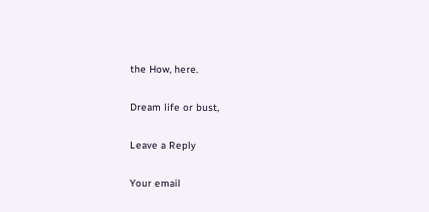the How, here.

Dream life or bust,

Leave a Reply

Your email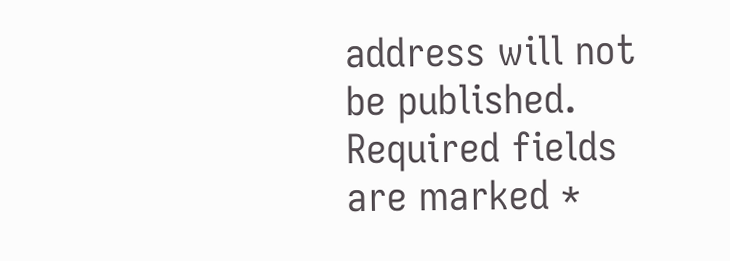address will not be published. Required fields are marked *